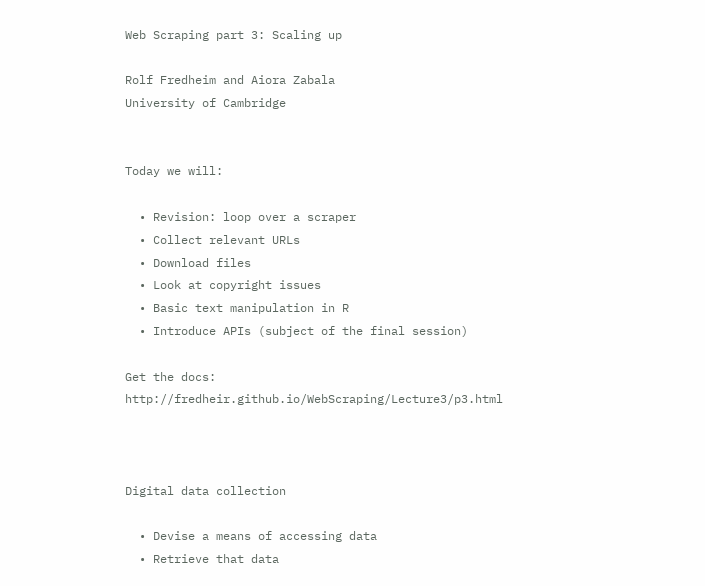Web Scraping part 3: Scaling up

Rolf Fredheim and Aiora Zabala
University of Cambridge


Today we will:

  • Revision: loop over a scraper
  • Collect relevant URLs
  • Download files
  • Look at copyright issues
  • Basic text manipulation in R
  • Introduce APIs (subject of the final session)

Get the docs: http://fredheir.github.io/WebScraping/Lecture3/p3.html



Digital data collection

  • Devise a means of accessing data
  • Retrieve that data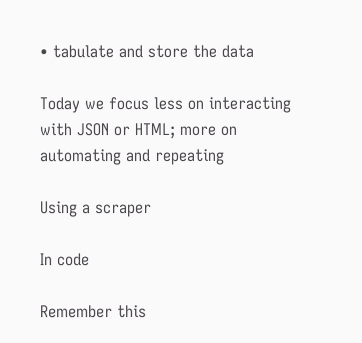• tabulate and store the data

Today we focus less on interacting with JSON or HTML; more on automating and repeating

Using a scraper

In code

Remember this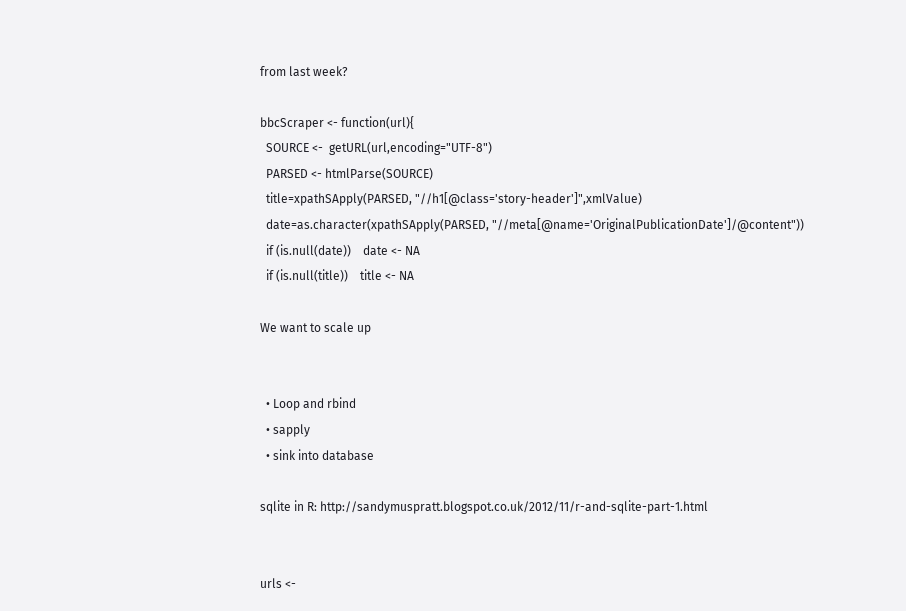from last week?

bbcScraper <- function(url){
  SOURCE <-  getURL(url,encoding="UTF-8")
  PARSED <- htmlParse(SOURCE)
  title=xpathSApply(PARSED, "//h1[@class='story-header']",xmlValue)
  date=as.character(xpathSApply(PARSED, "//meta[@name='OriginalPublicationDate']/@content"))
  if (is.null(date))    date <- NA
  if (is.null(title))    title <- NA

We want to scale up


  • Loop and rbind
  • sapply
  • sink into database

sqlite in R: http://sandymuspratt.blogspot.co.uk/2012/11/r-and-sqlite-part-1.html


urls <-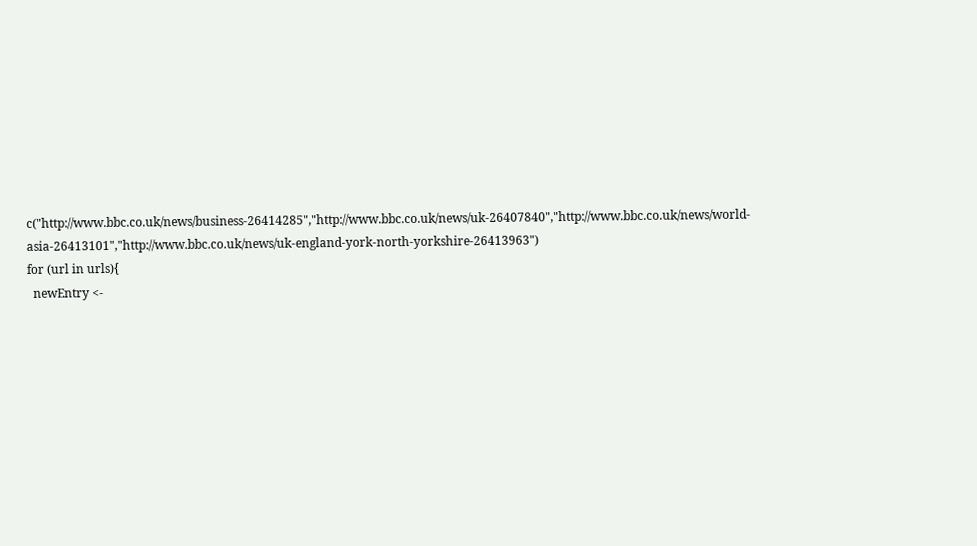c("http://www.bbc.co.uk/news/business-26414285","http://www.bbc.co.uk/news/uk-26407840","http://www.bbc.co.uk/news/world-asia-26413101","http://www.bbc.co.uk/news/uk-england-york-north-yorkshire-26413963")
for (url in urls){
  newEntry <-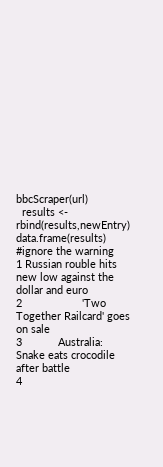bbcScraper(url)
  results <- rbind(results,newEntry)
data.frame(results) #ignore the warning
1 Russian rouble hits new low against the dollar and euro
2                    'Two Together Railcard' goes on sale
3            Australia: Snake eats crocodile after battle
4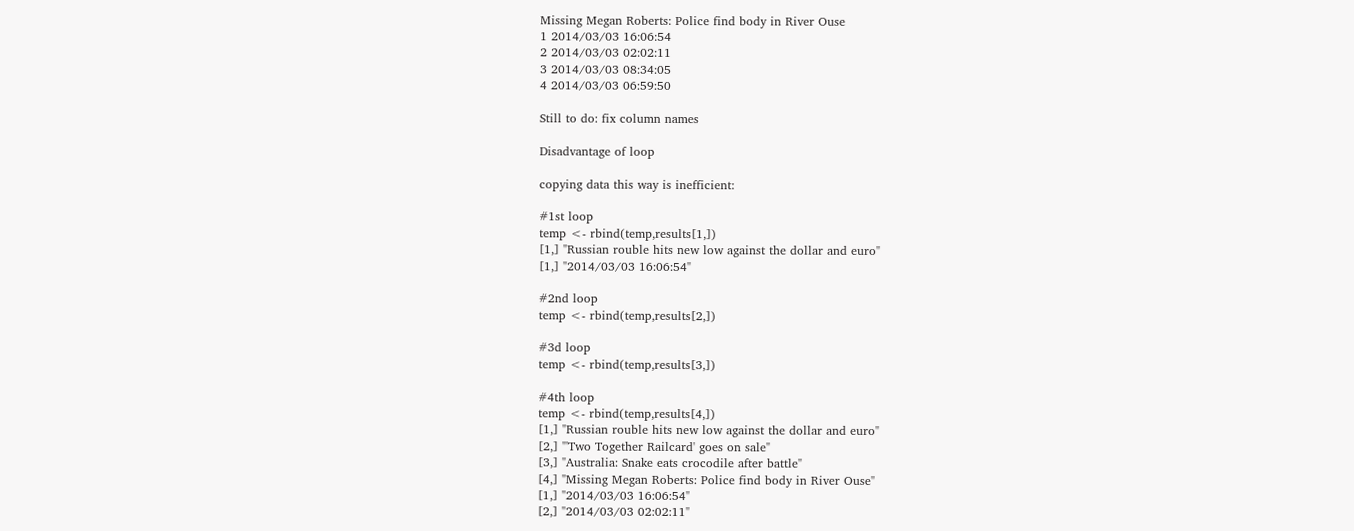Missing Megan Roberts: Police find body in River Ouse
1 2014/03/03 16:06:54
2 2014/03/03 02:02:11
3 2014/03/03 08:34:05
4 2014/03/03 06:59:50

Still to do: fix column names

Disadvantage of loop

copying data this way is inefficient:

#1st loop
temp <- rbind(temp,results[1,])
[1,] "Russian rouble hits new low against the dollar and euro"
[1,] "2014/03/03 16:06:54"

#2nd loop
temp <- rbind(temp,results[2,])

#3d loop
temp <- rbind(temp,results[3,])

#4th loop
temp <- rbind(temp,results[4,])
[1,] "Russian rouble hits new low against the dollar and euro"
[2,] "'Two Together Railcard' goes on sale"
[3,] "Australia: Snake eats crocodile after battle"
[4,] "Missing Megan Roberts: Police find body in River Ouse"
[1,] "2014/03/03 16:06:54"
[2,] "2014/03/03 02:02:11"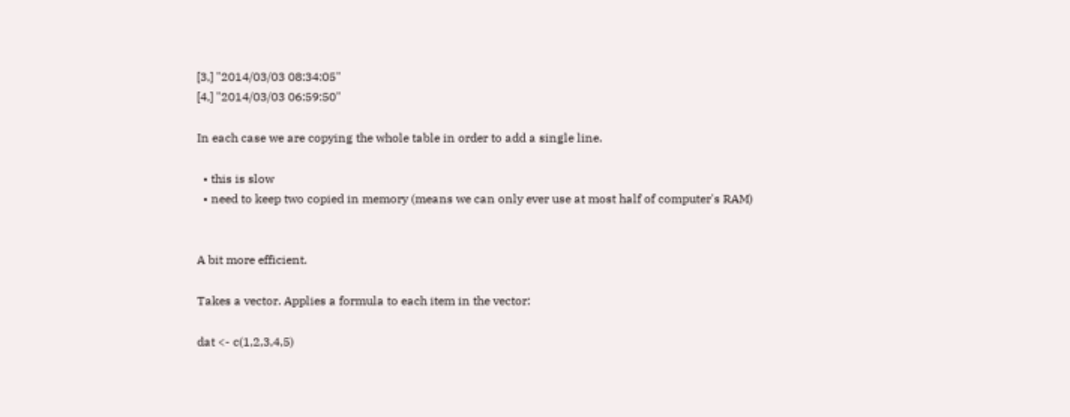[3,] "2014/03/03 08:34:05"
[4,] "2014/03/03 06:59:50"

In each case we are copying the whole table in order to add a single line.

  • this is slow
  • need to keep two copied in memory (means we can only ever use at most half of computer's RAM)


A bit more efficient.

Takes a vector. Applies a formula to each item in the vector:

dat <- c(1,2,3,4,5)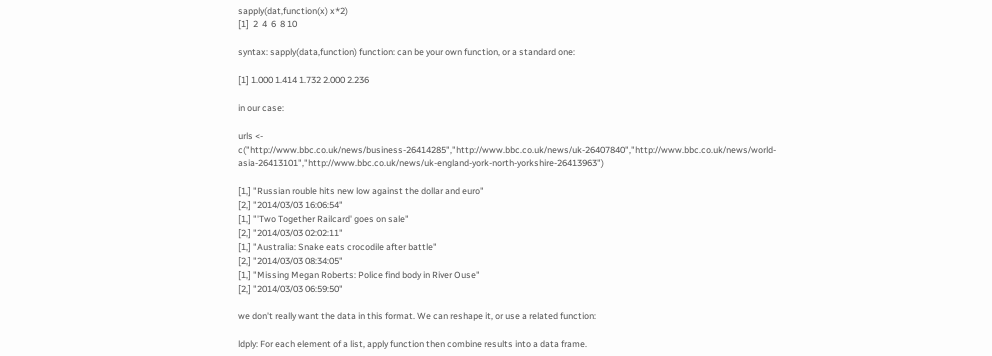sapply(dat,function(x) x*2)
[1]  2  4  6  8 10

syntax: sapply(data,function) function: can be your own function, or a standard one:

[1] 1.000 1.414 1.732 2.000 2.236

in our case:

urls <- c("http://www.bbc.co.uk/news/business-26414285","http://www.bbc.co.uk/news/uk-26407840","http://www.bbc.co.uk/news/world-asia-26413101","http://www.bbc.co.uk/news/uk-england-york-north-yorkshire-26413963")

[1,] "Russian rouble hits new low against the dollar and euro"
[2,] "2014/03/03 16:06:54"
[1,] "'Two Together Railcard' goes on sale"
[2,] "2014/03/03 02:02:11"
[1,] "Australia: Snake eats crocodile after battle"
[2,] "2014/03/03 08:34:05"
[1,] "Missing Megan Roberts: Police find body in River Ouse"
[2,] "2014/03/03 06:59:50"

we don't really want the data in this format. We can reshape it, or use a related function:

ldply: For each element of a list, apply function then combine results into a data frame.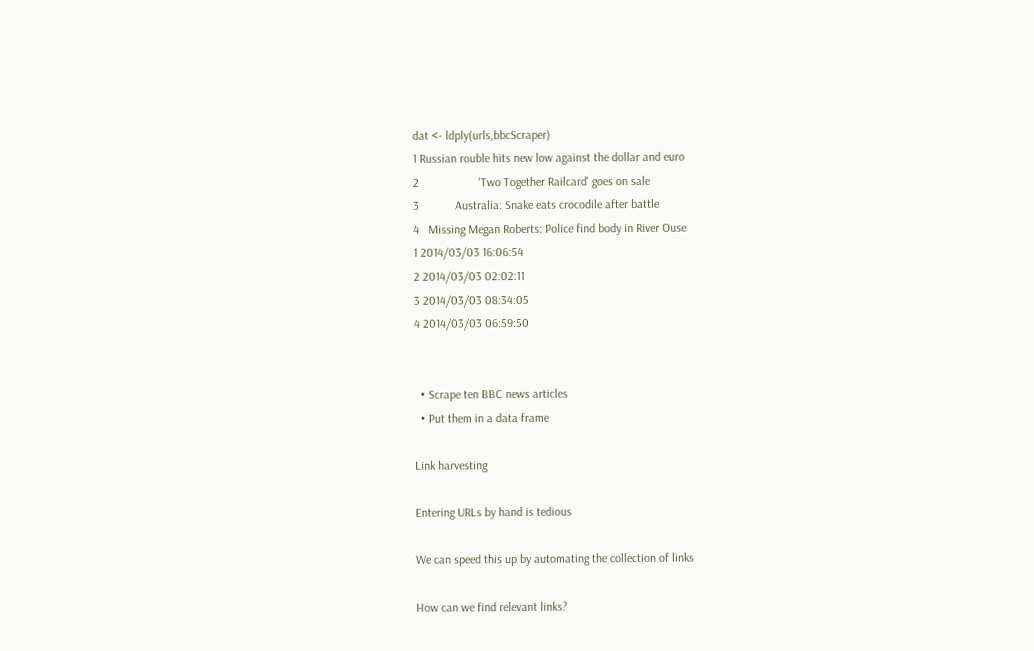dat <- ldply(urls,bbcScraper)
1 Russian rouble hits new low against the dollar and euro
2                    'Two Together Railcard' goes on sale
3            Australia: Snake eats crocodile after battle
4   Missing Megan Roberts: Police find body in River Ouse
1 2014/03/03 16:06:54
2 2014/03/03 02:02:11
3 2014/03/03 08:34:05
4 2014/03/03 06:59:50


  • Scrape ten BBC news articles
  • Put them in a data frame

Link harvesting

Entering URLs by hand is tedious

We can speed this up by automating the collection of links

How can we find relevant links?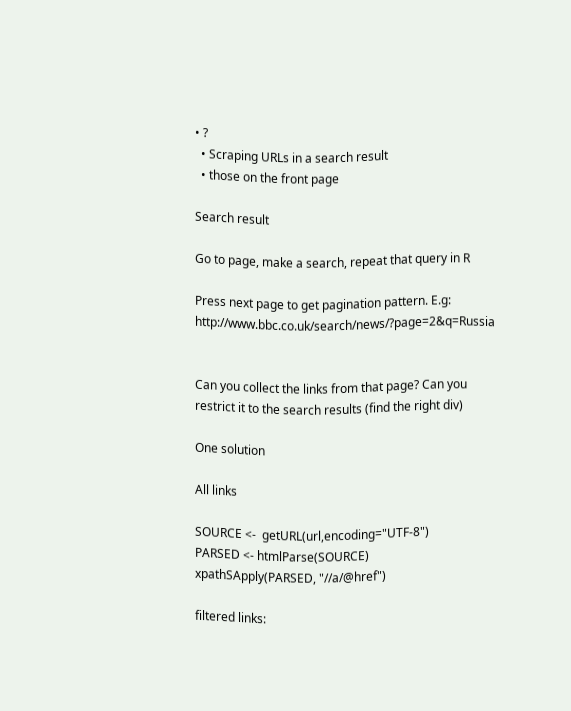• ?
  • Scraping URLs in a search result
  • those on the front page

Search result

Go to page, make a search, repeat that query in R

Press next page to get pagination pattern. E.g: http://www.bbc.co.uk/search/news/?page=2&q=Russia


Can you collect the links from that page? Can you restrict it to the search results (find the right div)

One solution

All links

SOURCE <-  getURL(url,encoding="UTF-8")
PARSED <- htmlParse(SOURCE)
xpathSApply(PARSED, "//a/@href")

filtered links: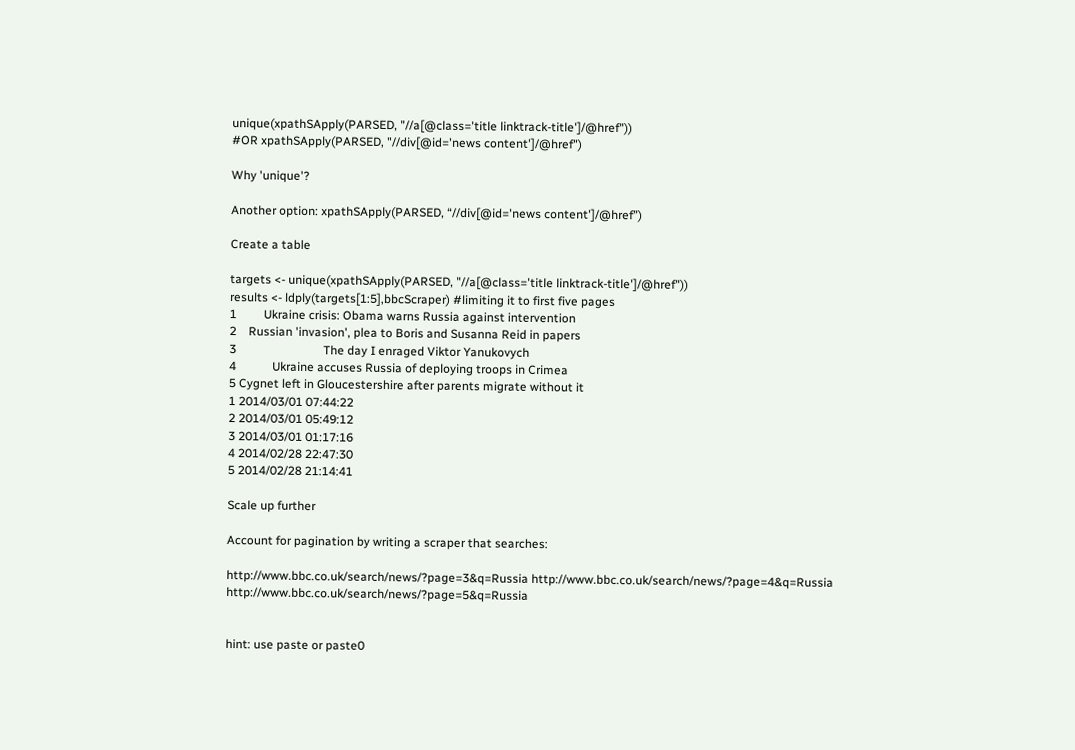unique(xpathSApply(PARSED, "//a[@class='title linktrack-title']/@href"))
#OR xpathSApply(PARSED, "//div[@id='news content']/@href")

Why 'unique'?

Another option: xpathSApply(PARSED, “//div[@id='news content']/@href”)

Create a table

targets <- unique(xpathSApply(PARSED, "//a[@class='title linktrack-title']/@href"))
results <- ldply(targets[1:5],bbcScraper) #limiting it to first five pages
1         Ukraine crisis: Obama warns Russia against intervention
2    Russian 'invasion', plea to Boris and Susanna Reid in papers
3                             The day I enraged Viktor Yanukovych
4            Ukraine accuses Russia of deploying troops in Crimea
5 Cygnet left in Gloucestershire after parents migrate without it
1 2014/03/01 07:44:22
2 2014/03/01 05:49:12
3 2014/03/01 01:17:16
4 2014/02/28 22:47:30
5 2014/02/28 21:14:41

Scale up further

Account for pagination by writing a scraper that searches:

http://www.bbc.co.uk/search/news/?page=3&q=Russia http://www.bbc.co.uk/search/news/?page=4&q=Russia http://www.bbc.co.uk/search/news/?page=5&q=Russia


hint: use paste or paste0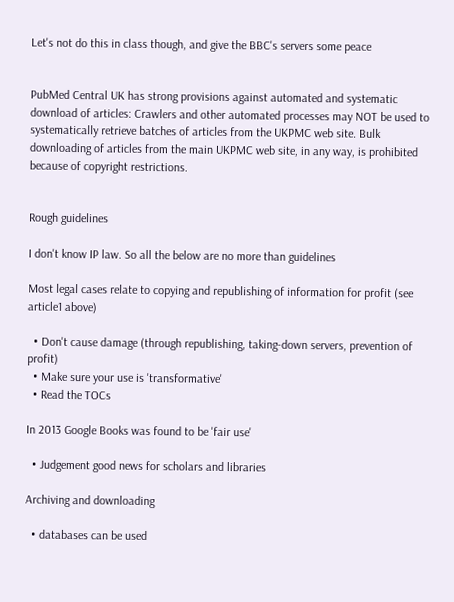Let's not do this in class though, and give the BBC's servers some peace


PubMed Central UK has strong provisions against automated and systematic download of articles: Crawlers and other automated processes may NOT be used to systematically retrieve batches of articles from the UKPMC web site. Bulk downloading of articles from the main UKPMC web site, in any way, is prohibited because of copyright restrictions.


Rough guidelines

I don't know IP law. So all the below are no more than guidelines

Most legal cases relate to copying and republishing of information for profit (see article1 above)

  • Don't cause damage (through republishing, taking-down servers, prevention of profit)
  • Make sure your use is 'transformative'
  • Read the TOCs

In 2013 Google Books was found to be 'fair use'

  • Judgement good news for scholars and libraries

Archiving and downloading

  • databases can be used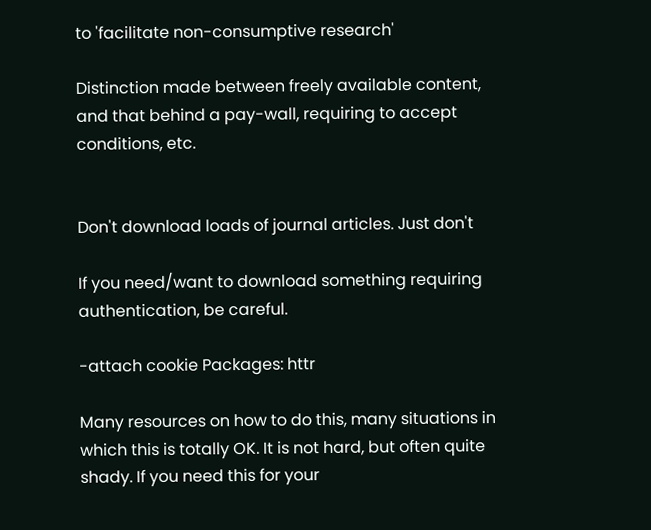to 'facilitate non-consumptive research'

Distinction made between freely available content, and that behind a pay-wall, requiring to accept conditions, etc.


Don't download loads of journal articles. Just don't

If you need/want to download something requiring authentication, be careful.

-attach cookie Packages: httr

Many resources on how to do this, many situations in which this is totally OK. It is not hard, but often quite shady. If you need this for your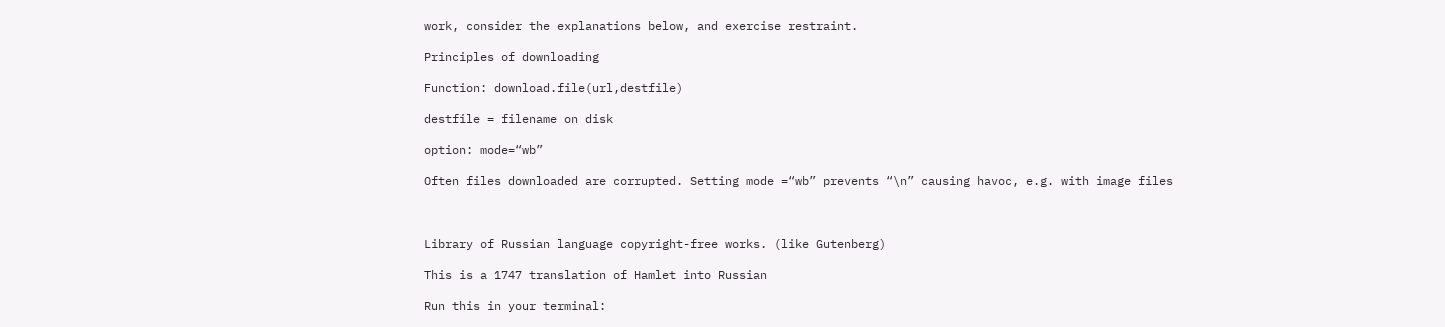work, consider the explanations below, and exercise restraint.

Principles of downloading

Function: download.file(url,destfile)

destfile = filename on disk

option: mode=“wb”

Often files downloaded are corrupted. Setting mode =“wb” prevents “\n” causing havoc, e.g. with image files



Library of Russian language copyright-free works. (like Gutenberg)

This is a 1747 translation of Hamlet into Russian

Run this in your terminal: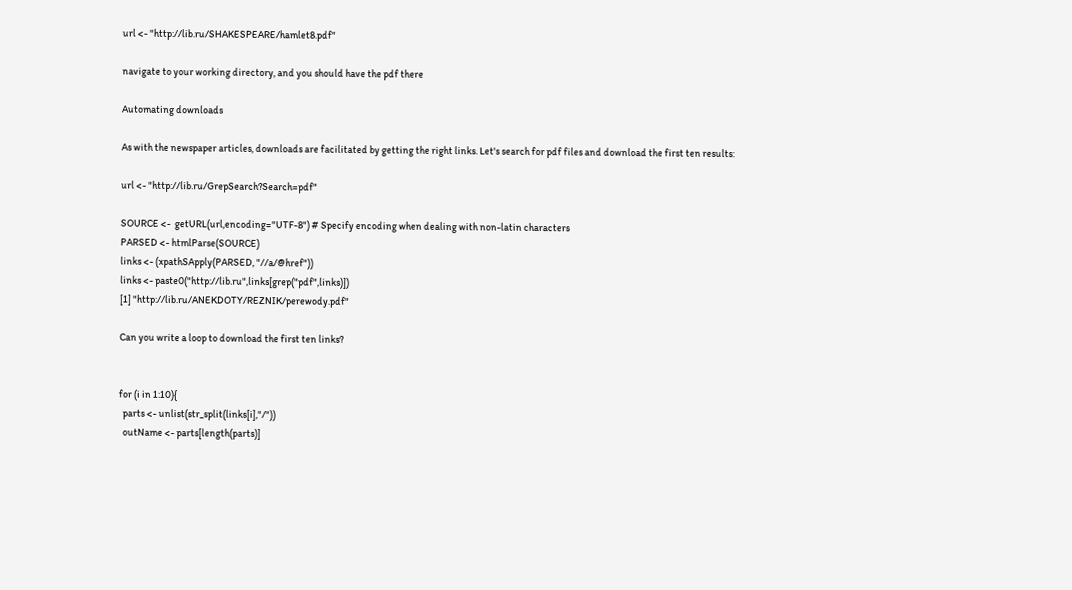url <- "http://lib.ru/SHAKESPEARE/hamlet8.pdf"

navigate to your working directory, and you should have the pdf there

Automating downloads

As with the newspaper articles, downloads are facilitated by getting the right links. Let's search for pdf files and download the first ten results:

url <- "http://lib.ru/GrepSearch?Search=pdf"

SOURCE <-  getURL(url,encoding="UTF-8") # Specify encoding when dealing with non-latin characters
PARSED <- htmlParse(SOURCE)
links <- (xpathSApply(PARSED, "//a/@href"))
links <- paste0("http://lib.ru",links[grep("pdf",links)])
[1] "http://lib.ru/ANEKDOTY/REZNIK/perewody.pdf"

Can you write a loop to download the first ten links?


for (i in 1:10){
  parts <- unlist(str_split(links[i],"/"))
  outName <- parts[length(parts)]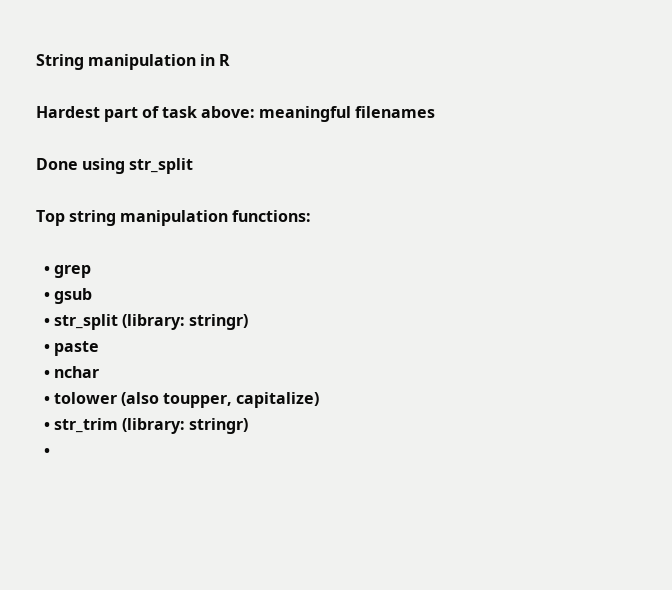String manipulation in R

Hardest part of task above: meaningful filenames

Done using str_split

Top string manipulation functions:

  • grep
  • gsub
  • str_split (library: stringr)
  • paste
  • nchar
  • tolower (also toupper, capitalize)
  • str_trim (library: stringr)
  •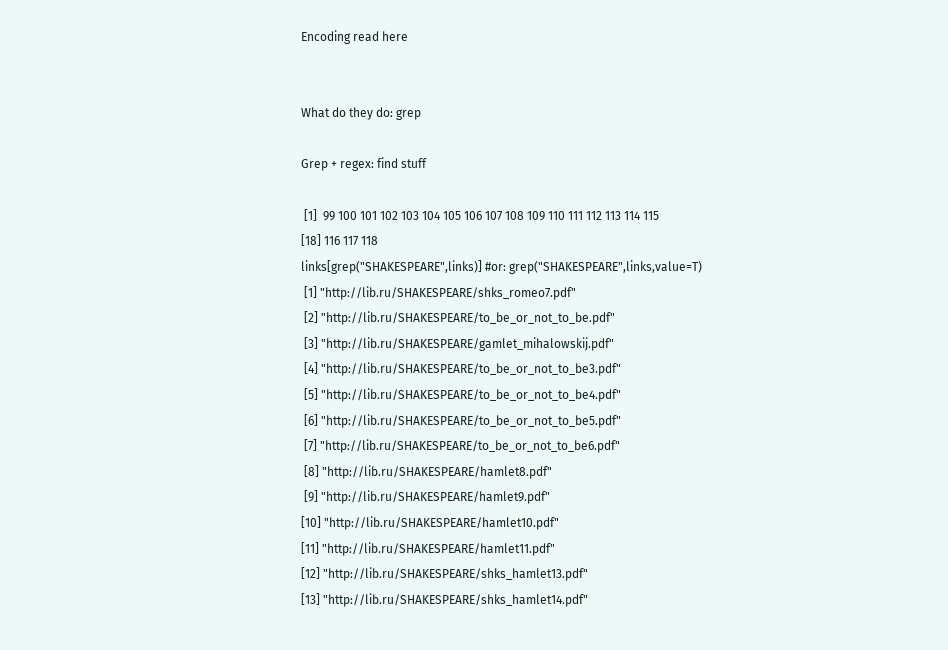Encoding read here


What do they do: grep

Grep + regex: find stuff

 [1]  99 100 101 102 103 104 105 106 107 108 109 110 111 112 113 114 115
[18] 116 117 118
links[grep("SHAKESPEARE",links)] #or: grep("SHAKESPEARE",links,value=T)
 [1] "http://lib.ru/SHAKESPEARE/shks_romeo7.pdf"
 [2] "http://lib.ru/SHAKESPEARE/to_be_or_not_to_be.pdf"
 [3] "http://lib.ru/SHAKESPEARE/gamlet_mihalowskij.pdf"
 [4] "http://lib.ru/SHAKESPEARE/to_be_or_not_to_be3.pdf"
 [5] "http://lib.ru/SHAKESPEARE/to_be_or_not_to_be4.pdf"
 [6] "http://lib.ru/SHAKESPEARE/to_be_or_not_to_be5.pdf"
 [7] "http://lib.ru/SHAKESPEARE/to_be_or_not_to_be6.pdf"
 [8] "http://lib.ru/SHAKESPEARE/hamlet8.pdf"
 [9] "http://lib.ru/SHAKESPEARE/hamlet9.pdf"
[10] "http://lib.ru/SHAKESPEARE/hamlet10.pdf"
[11] "http://lib.ru/SHAKESPEARE/hamlet11.pdf"
[12] "http://lib.ru/SHAKESPEARE/shks_hamlet13.pdf"
[13] "http://lib.ru/SHAKESPEARE/shks_hamlet14.pdf"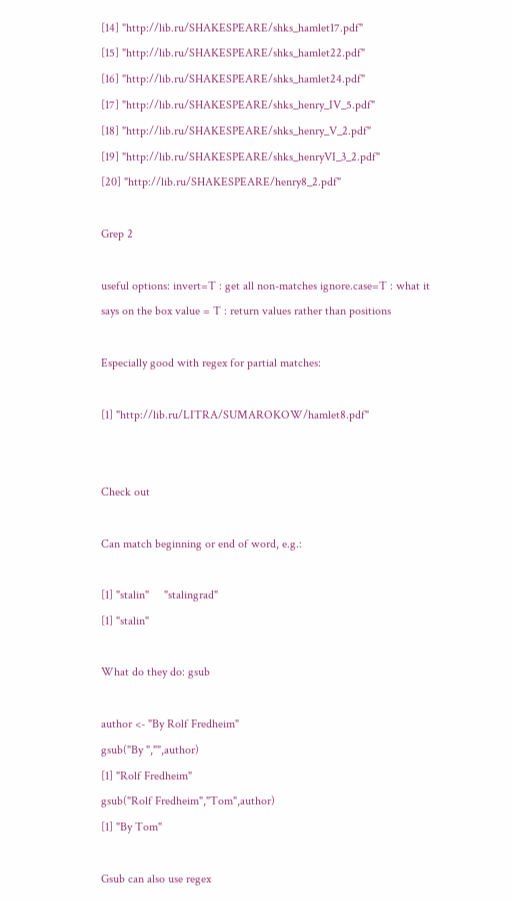[14] "http://lib.ru/SHAKESPEARE/shks_hamlet17.pdf"
[15] "http://lib.ru/SHAKESPEARE/shks_hamlet22.pdf"
[16] "http://lib.ru/SHAKESPEARE/shks_hamlet24.pdf"
[17] "http://lib.ru/SHAKESPEARE/shks_henry_IV_5.pdf"
[18] "http://lib.ru/SHAKESPEARE/shks_henry_V_2.pdf"
[19] "http://lib.ru/SHAKESPEARE/shks_henryVI_3_2.pdf"
[20] "http://lib.ru/SHAKESPEARE/henry8_2.pdf"

Grep 2

useful options: invert=T : get all non-matches ignore.case=T : what it says on the box value = T : return values rather than positions

Especially good with regex for partial matches:

[1] "http://lib.ru/LITRA/SUMAROKOW/hamlet8.pdf"


Check out

Can match beginning or end of word, e.g.:

[1] "stalin"     "stalingrad"
[1] "stalin"

What do they do: gsub

author <- "By Rolf Fredheim"
gsub("By ","",author)
[1] "Rolf Fredheim"
gsub("Rolf Fredheim","Tom",author)
[1] "By Tom"

Gsub can also use regex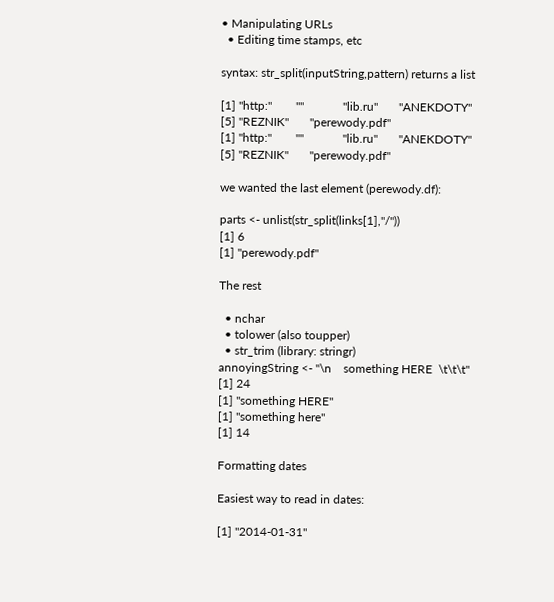• Manipulating URLs
  • Editing time stamps, etc

syntax: str_split(inputString,pattern) returns a list

[1] "http:"        ""             "lib.ru"       "ANEKDOTY"
[5] "REZNIK"       "perewody.pdf"
[1] "http:"        ""             "lib.ru"       "ANEKDOTY"
[5] "REZNIK"       "perewody.pdf"

we wanted the last element (perewody.df):

parts <- unlist(str_split(links[1],"/"))
[1] 6
[1] "perewody.pdf"

The rest

  • nchar
  • tolower (also toupper)
  • str_trim (library: stringr)
annoyingString <- "\n    something HERE  \t\t\t"
[1] 24
[1] "something HERE"
[1] "something here"
[1] 14

Formatting dates

Easiest way to read in dates:

[1] "2014-01-31"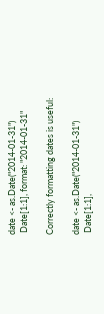date <- as.Date("2014-01-31")
 Date[1:1], format: "2014-01-31"

Correctly formatting dates is useful:

date <- as.Date("2014-01-31")
 Date[1:1],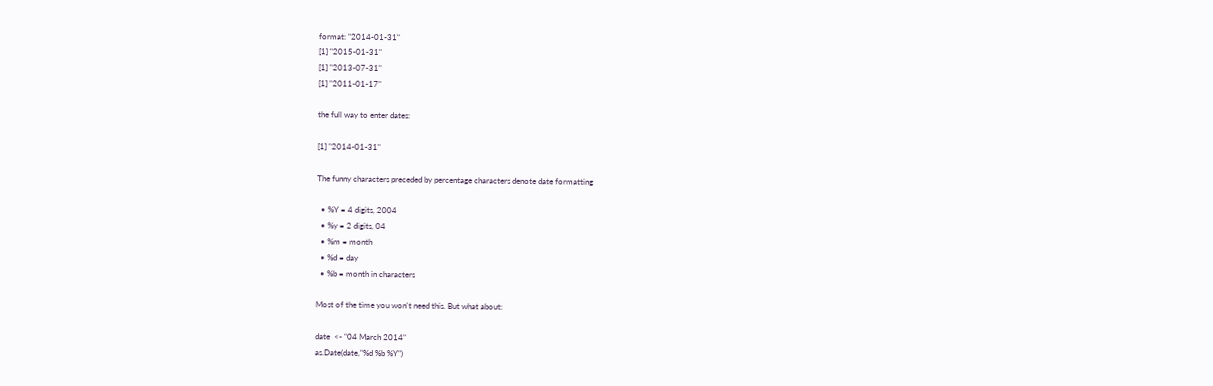format: "2014-01-31"
[1] "2015-01-31"
[1] "2013-07-31"
[1] "2011-01-17"

the full way to enter dates:

[1] "2014-01-31"

The funny characters preceded by percentage characters denote date formatting

  • %Y = 4 digits, 2004
  • %y = 2 digits, 04
  • %m = month
  • %d = day
  • %b = month in characters

Most of the time you won't need this. But what about:

date  <- "04 March 2014"
as.Date(date,"%d %b %Y")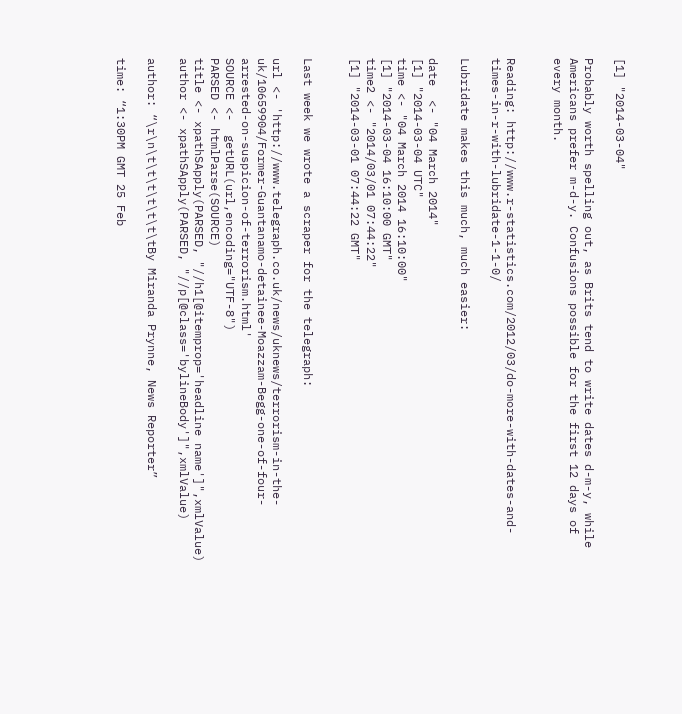[1] "2014-03-04"

Probably worth spelling out, as Brits tend to write dates d-m-y, while Americans prefer m-d-y. Confusions possible for the first 12 days of every month.


Reading: http://www.r-statistics.com/2012/03/do-more-with-dates-and-times-in-r-with-lubridate-1-1-0/

Lubridate makes this much, much easier:

date  <- "04 March 2014"
[1] "2014-03-04 UTC"
time <- "04 March 2014 16:10:00"
[1] "2014-03-04 16:10:00 GMT"
time2 <- "2014/03/01 07:44:22"
[1] "2014-03-01 07:44:22 GMT"


Last week we wrote a scraper for the telegraph:

url <- 'http://www.telegraph.co.uk/news/uknews/terrorism-in-the-uk/10659904/Former-Guantanamo-detainee-Moazzam-Begg-one-of-four-arrested-on-suspicion-of-terrorism.html'
SOURCE <-  getURL(url,encoding="UTF-8")
PARSED <- htmlParse(SOURCE)
title <- xpathSApply(PARSED, "//h1[@itemprop='headline name']",xmlValue)
author <- xpathSApply(PARSED, "//p[@class='bylineBody']",xmlValue)

author: “\r\n\t\t\t\t\t\t\tBy Miranda Prynne, News Reporter”

time: “1:30PM GMT 25 Feb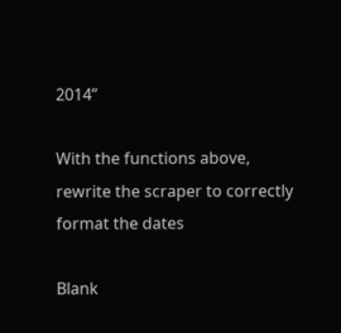2014”

With the functions above, rewrite the scraper to correctly format the dates

Blank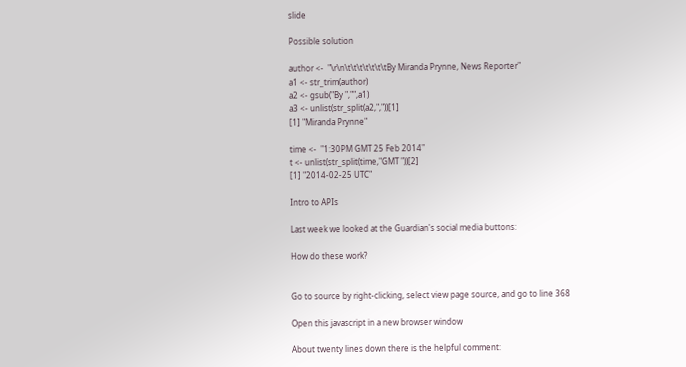slide

Possible solution

author <-  "\r\n\t\t\t\t\t\t\tBy Miranda Prynne, News Reporter"
a1 <- str_trim(author)
a2 <- gsub("By ","",a1)
a3 <- unlist(str_split(a2,","))[1]
[1] "Miranda Prynne"

time <-  "1:30PM GMT 25 Feb 2014"
t <- unlist(str_split(time,"GMT "))[2]
[1] "2014-02-25 UTC"

Intro to APIs

Last week we looked at the Guardian's social media buttons:

How do these work?


Go to source by right-clicking, select view page source, and go to line 368

Open this javascript in a new browser window

About twenty lines down there is the helpful comment: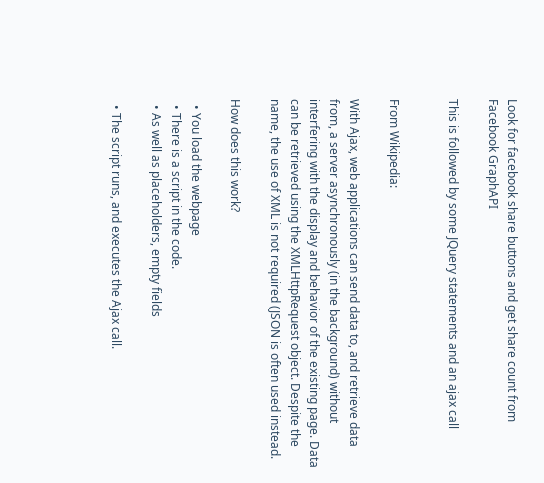Look for facebook share buttons and get share count from Facebook GraphAPI

This is followed by some JQuery statements and an ajax call


From Wikipedia:

With Ajax, web applications can send data to, and retrieve data from, a server asynchronously (in the background) without interfering with the display and behavior of the existing page. Data can be retrieved using the XMLHttpRequest object. Despite the name, the use of XML is not required (JSON is often used instead.

How does this work?

  • You load the webpage
  • There is a script in the code.
  • As well as placeholders, empty fields

  • The script runs, and executes the Ajax call.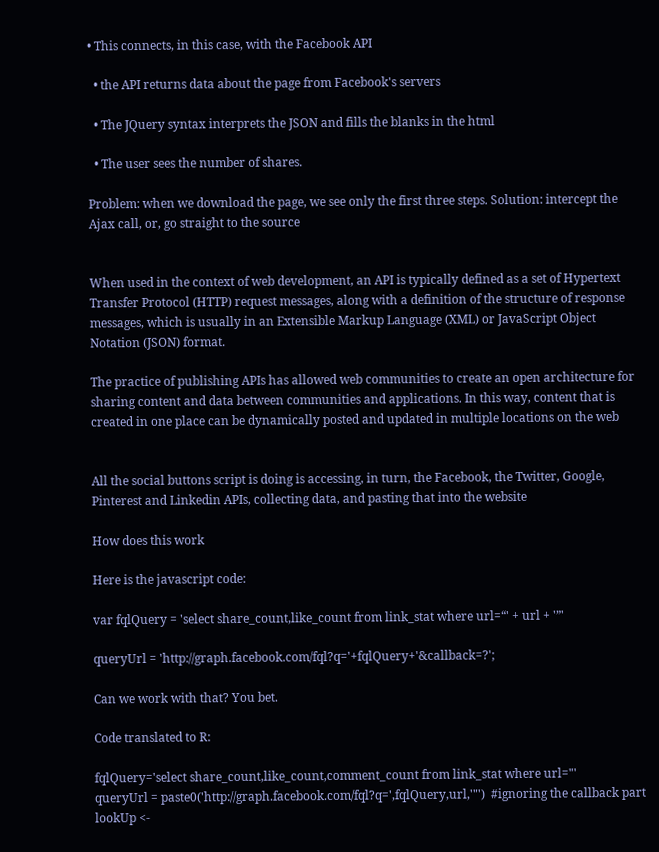• This connects, in this case, with the Facebook API

  • the API returns data about the page from Facebook's servers

  • The JQuery syntax interprets the JSON and fills the blanks in the html

  • The user sees the number of shares.

Problem: when we download the page, we see only the first three steps. Solution: intercept the Ajax call, or, go straight to the source


When used in the context of web development, an API is typically defined as a set of Hypertext Transfer Protocol (HTTP) request messages, along with a definition of the structure of response messages, which is usually in an Extensible Markup Language (XML) or JavaScript Object Notation (JSON) format.

The practice of publishing APIs has allowed web communities to create an open architecture for sharing content and data between communities and applications. In this way, content that is created in one place can be dynamically posted and updated in multiple locations on the web


All the social buttons script is doing is accessing, in turn, the Facebook, the Twitter, Google, Pinterest and Linkedin APIs, collecting data, and pasting that into the website

How does this work

Here is the javascript code:

var fqlQuery = 'select share_count,like_count from link_stat where url=“' + url + '”'

queryUrl = 'http://graph.facebook.com/fql?q='+fqlQuery+'&callback=?';

Can we work with that? You bet.

Code translated to R:

fqlQuery='select share_count,like_count,comment_count from link_stat where url="'
queryUrl = paste0('http://graph.facebook.com/fql?q=',fqlQuery,url,'"')  #ignoring the callback part
lookUp <-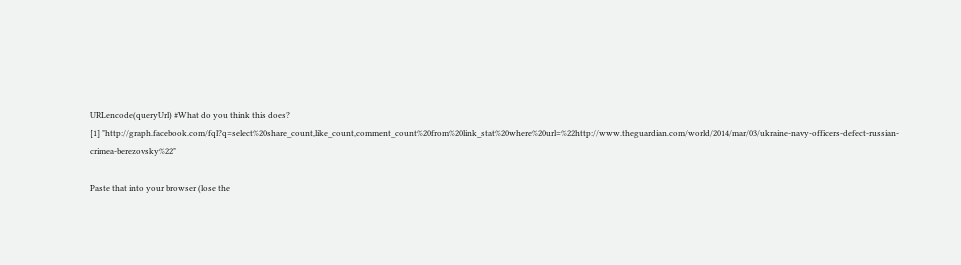URLencode(queryUrl) #What do you think this does?
[1] "http://graph.facebook.com/fql?q=select%20share_count,like_count,comment_count%20from%20link_stat%20where%20url=%22http://www.theguardian.com/world/2014/mar/03/ukraine-navy-officers-defect-russian-crimea-berezovsky%22"

Paste that into your browser (lose the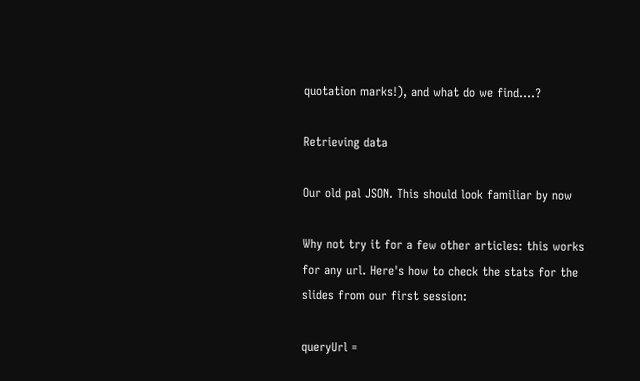quotation marks!), and what do we find….?

Retrieving data

Our old pal JSON. This should look familiar by now

Why not try it for a few other articles: this works for any url. Here's how to check the stats for the slides from our first session:

queryUrl =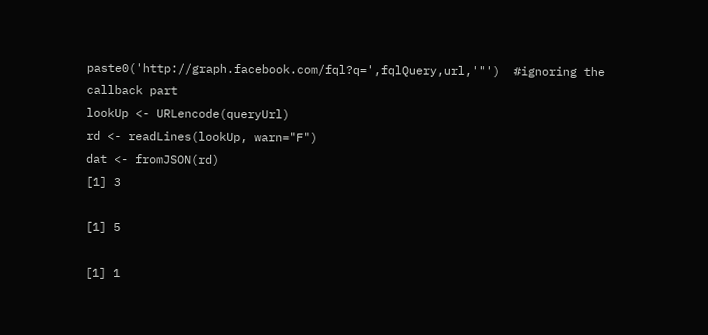paste0('http://graph.facebook.com/fql?q=',fqlQuery,url,'"')  #ignoring the callback part
lookUp <- URLencode(queryUrl)
rd <- readLines(lookUp, warn="F")
dat <- fromJSON(rd)
[1] 3

[1] 5

[1] 1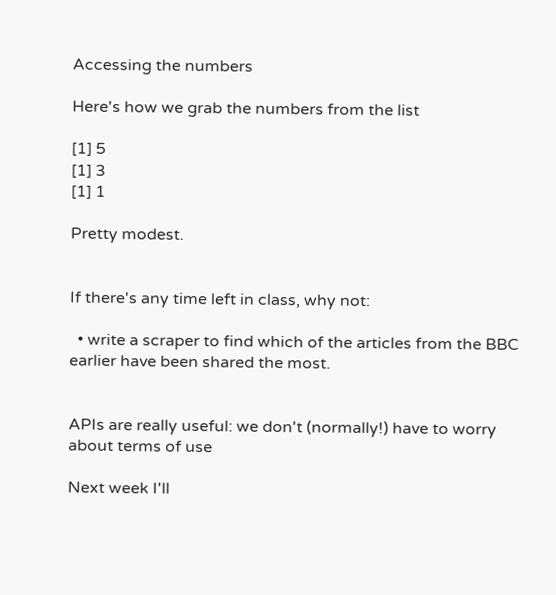Accessing the numbers

Here's how we grab the numbers from the list

[1] 5
[1] 3
[1] 1

Pretty modest.


If there's any time left in class, why not:

  • write a scraper to find which of the articles from the BBC earlier have been shared the most.


APIs are really useful: we don't (normally!) have to worry about terms of use

Next week I'll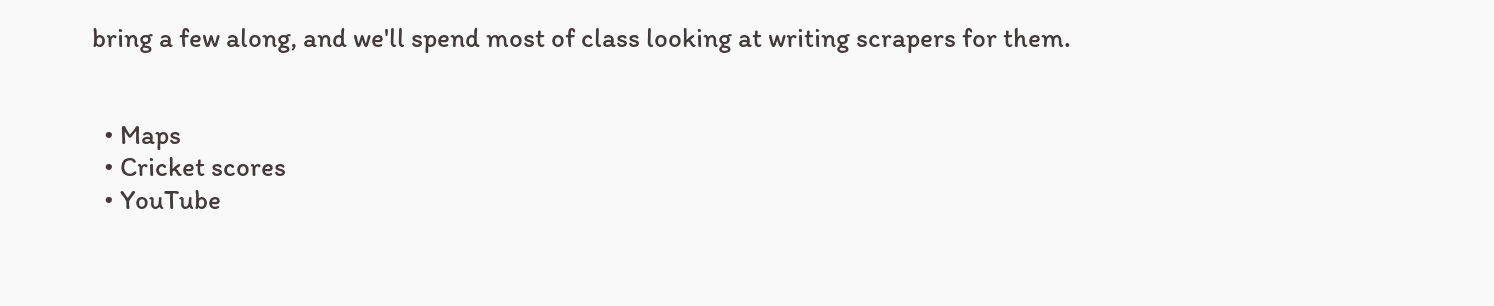bring a few along, and we'll spend most of class looking at writing scrapers for them.


  • Maps
  • Cricket scores
  • YouTube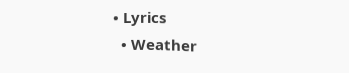• Lyrics
  • Weather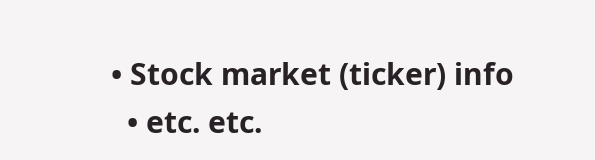• Stock market (ticker) info
  • etc. etc.